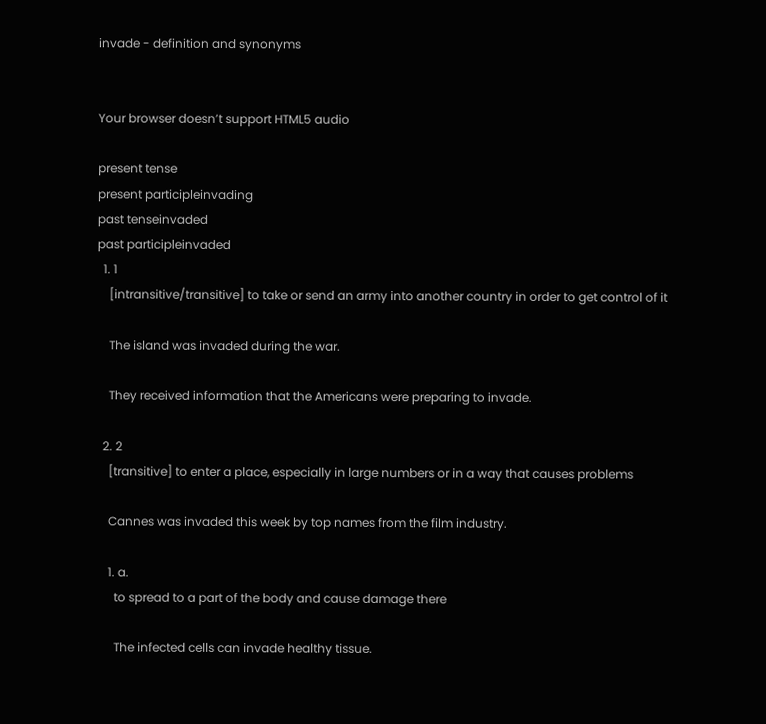invade - definition and synonyms


Your browser doesn’t support HTML5 audio

present tense
present participleinvading
past tenseinvaded
past participleinvaded
  1. 1
    [intransitive/transitive] to take or send an army into another country in order to get control of it

    The island was invaded during the war.

    They received information that the Americans were preparing to invade.

  2. 2
    [transitive] to enter a place, especially in large numbers or in a way that causes problems

    Cannes was invaded this week by top names from the film industry.

    1. a.
      to spread to a part of the body and cause damage there

      The infected cells can invade healthy tissue.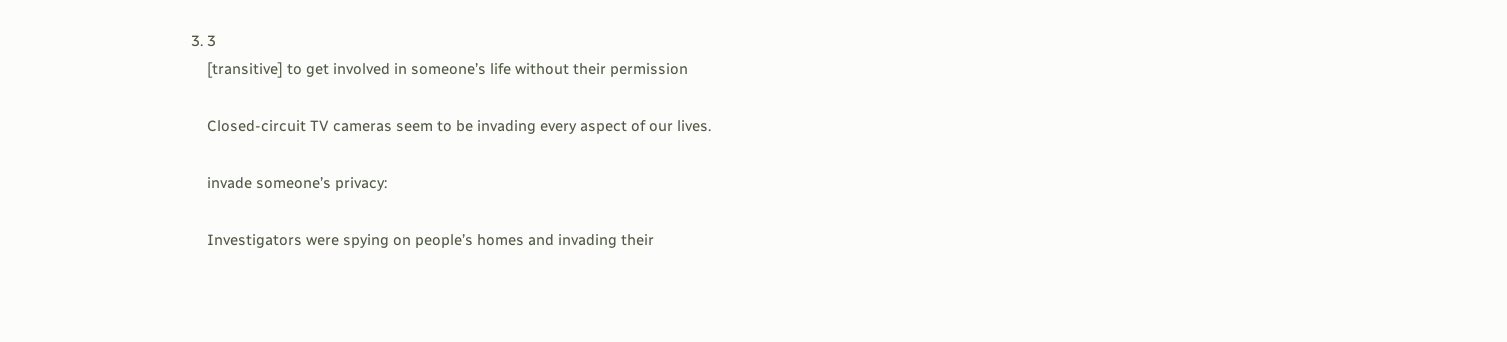3. 3
    [transitive] to get involved in someone’s life without their permission

    Closed-circuit TV cameras seem to be invading every aspect of our lives.

    invade someone’s privacy:

    Investigators were spying on people’s homes and invading their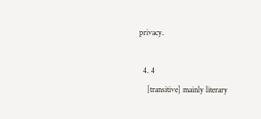privacy.

  4. 4
    [transitive] mainly literary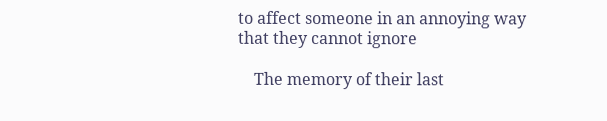to affect someone in an annoying way that they cannot ignore

    The memory of their last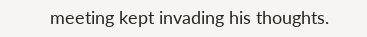meeting kept invading his thoughts.